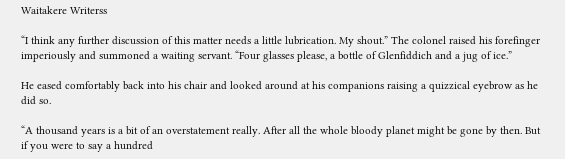Waitakere Writerss

“I think any further discussion of this matter needs a little lubrication. My shout.” The colonel raised his forefinger imperiously and summoned a waiting servant. “Four glasses please, a bottle of Glenfiddich and a jug of ice.”

He eased comfortably back into his chair and looked around at his companions raising a quizzical eyebrow as he did so.

“A thousand years is a bit of an overstatement really. After all the whole bloody planet might be gone by then. But if you were to say a hundred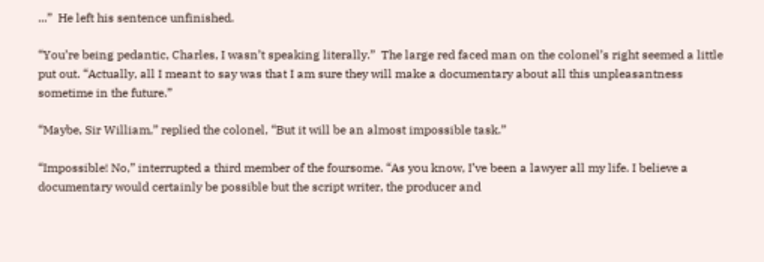...”  He left his sentence unfinished.

“You’re being pedantic, Charles, I wasn’t speaking literally.”  The large red faced man on the colonel’s right seemed a little put out. “Actually, all I meant to say was that I am sure they will make a documentary about all this unpleasantness sometime in the future.”

“Maybe, Sir William,” replied the colonel, “But it will be an almost impossible task.”

“Impossible! No,” interrupted a third member of the foursome. “As you know, I’ve been a lawyer all my life. I believe a documentary would certainly be possible but the script writer, the producer and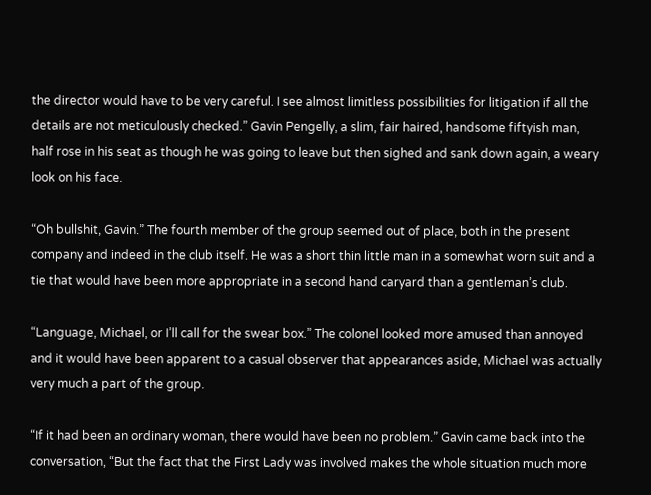the director would have to be very careful. I see almost limitless possibilities for litigation if all the details are not meticulously checked.” Gavin Pengelly, a slim, fair haired, handsome fiftyish man, half rose in his seat as though he was going to leave but then sighed and sank down again, a weary look on his face.

“Oh bullshit, Gavin.” The fourth member of the group seemed out of place, both in the present company and indeed in the club itself. He was a short thin little man in a somewhat worn suit and a tie that would have been more appropriate in a second hand caryard than a gentleman’s club.

“Language, Michael, or I’ll call for the swear box.” The colonel looked more amused than annoyed and it would have been apparent to a casual observer that appearances aside, Michael was actually very much a part of the group.

“If it had been an ordinary woman, there would have been no problem.” Gavin came back into the conversation, “But the fact that the First Lady was involved makes the whole situation much more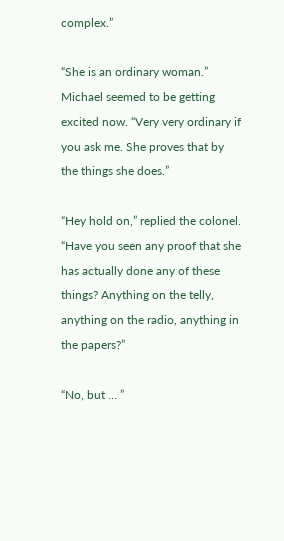complex.”

“She is an ordinary woman.” Michael seemed to be getting excited now. “Very very ordinary if you ask me. She proves that by the things she does.”

“Hey hold on,” replied the colonel. “Have you seen any proof that she has actually done any of these things? Anything on the telly, anything on the radio, anything in the papers?”

“No, but … ”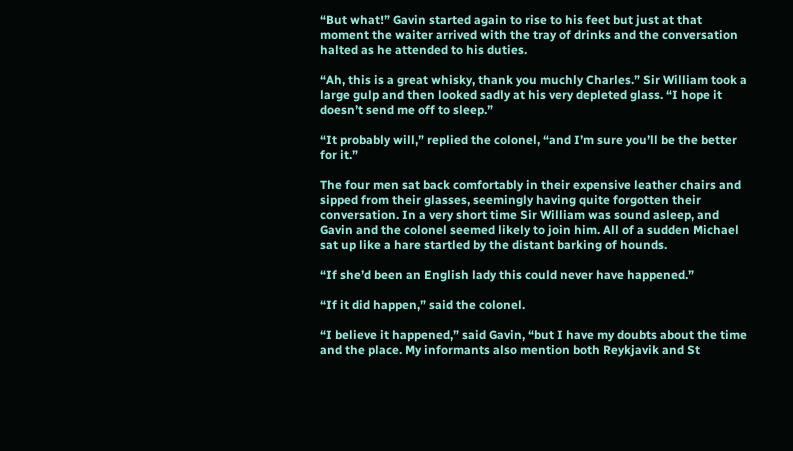“But what!” Gavin started again to rise to his feet but just at that moment the waiter arrived with the tray of drinks and the conversation halted as he attended to his duties.

“Ah, this is a great whisky, thank you muchly Charles.” Sir William took a large gulp and then looked sadly at his very depleted glass. “I hope it doesn’t send me off to sleep.”

“It probably will,” replied the colonel, “and I’m sure you’ll be the better for it.”

The four men sat back comfortably in their expensive leather chairs and sipped from their glasses, seemingly having quite forgotten their conversation. In a very short time Sir William was sound asleep, and Gavin and the colonel seemed likely to join him. All of a sudden Michael sat up like a hare startled by the distant barking of hounds.

“If she’d been an English lady this could never have happened.”

“If it did happen,” said the colonel.

“I believe it happened,” said Gavin, “but I have my doubts about the time and the place. My informants also mention both Reykjavik and St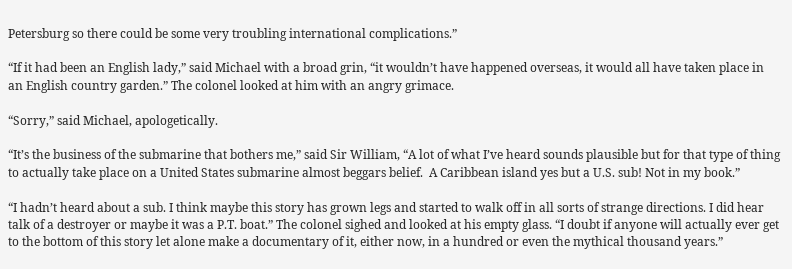Petersburg so there could be some very troubling international complications.”

“If it had been an English lady,” said Michael with a broad grin, “it wouldn’t have happened overseas, it would all have taken place in an English country garden.” The colonel looked at him with an angry grimace.

“Sorry,” said Michael, apologetically.

“It’s the business of the submarine that bothers me,” said Sir William, “A lot of what I’ve heard sounds plausible but for that type of thing to actually take place on a United States submarine almost beggars belief.  A Caribbean island yes but a U.S. sub! Not in my book.”

“I hadn’t heard about a sub. I think maybe this story has grown legs and started to walk off in all sorts of strange directions. I did hear talk of a destroyer or maybe it was a P.T. boat.” The colonel sighed and looked at his empty glass. “I doubt if anyone will actually ever get to the bottom of this story let alone make a documentary of it, either now, in a hundred or even the mythical thousand years.”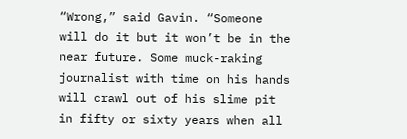“Wrong,” said Gavin. “Someone will do it but it won’t be in the near future. Some muck-raking journalist with time on his hands will crawl out of his slime pit in fifty or sixty years when all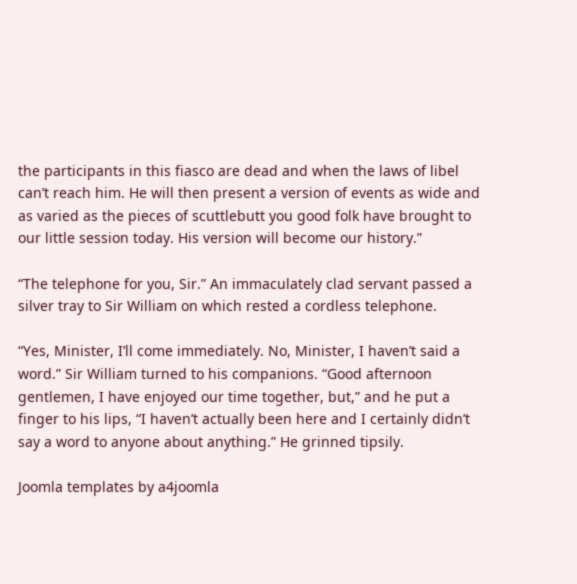the participants in this fiasco are dead and when the laws of libel can’t reach him. He will then present a version of events as wide and as varied as the pieces of scuttlebutt you good folk have brought to our little session today. His version will become our history.”

“The telephone for you, Sir.” An immaculately clad servant passed a silver tray to Sir William on which rested a cordless telephone.

“Yes, Minister, I’ll come immediately. No, Minister, I haven’t said a word.” Sir William turned to his companions. “Good afternoon gentlemen, I have enjoyed our time together, but,” and he put a finger to his lips, “I haven’t actually been here and I certainly didn’t say a word to anyone about anything.” He grinned tipsily.

Joomla templates by a4joomla